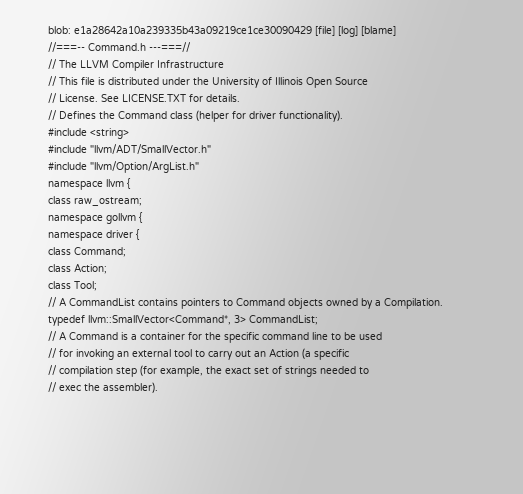blob: e1a28642a10a239335b43a09219ce1ce30090429 [file] [log] [blame]
//===-- Command.h ---===//
// The LLVM Compiler Infrastructure
// This file is distributed under the University of Illinois Open Source
// License. See LICENSE.TXT for details.
// Defines the Command class (helper for driver functionality).
#include <string>
#include "llvm/ADT/SmallVector.h"
#include "llvm/Option/ArgList.h"
namespace llvm {
class raw_ostream;
namespace gollvm {
namespace driver {
class Command;
class Action;
class Tool;
// A CommandList contains pointers to Command objects owned by a Compilation.
typedef llvm::SmallVector<Command*, 3> CommandList;
// A Command is a container for the specific command line to be used
// for invoking an external tool to carry out an Action (a specific
// compilation step (for example, the exact set of strings needed to
// exec the assembler).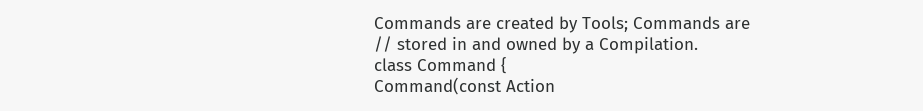Commands are created by Tools; Commands are
// stored in and owned by a Compilation.
class Command {
Command(const Action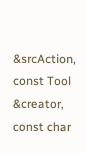&srcAction,
const Tool &creator,
const char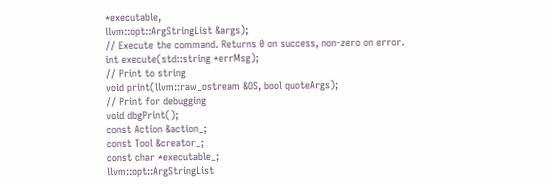*executable,
llvm::opt::ArgStringList &args);
// Execute the command. Returns 0 on success, non-zero on error.
int execute(std::string *errMsg);
// Print to string
void print(llvm::raw_ostream &OS, bool quoteArgs);
// Print for debugging
void dbgPrint();
const Action &action_;
const Tool &creator_;
const char *executable_;
llvm::opt::ArgStringList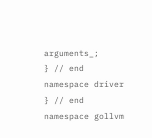arguments_;
} // end namespace driver
} // end namespace gollvm